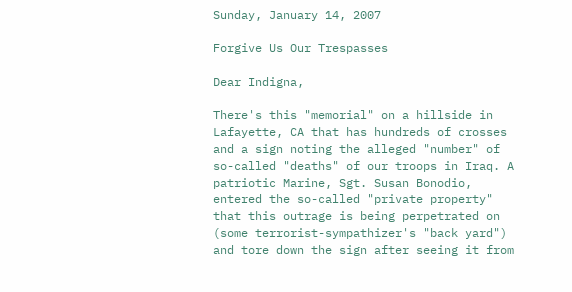Sunday, January 14, 2007

Forgive Us Our Trespasses

Dear Indigna,

There's this "memorial" on a hillside in Lafayette, CA that has hundreds of crosses and a sign noting the alleged "number" of so-called "deaths" of our troops in Iraq. A patriotic Marine, Sgt. Susan Bonodio, entered the so-called "private property" that this outrage is being perpetrated on (some terrorist-sympathizer's "back yard") and tore down the sign after seeing it from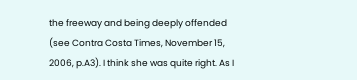the freeway and being deeply offended (see Contra Costa Times, November 15, 2006, p.A3). I think she was quite right. As I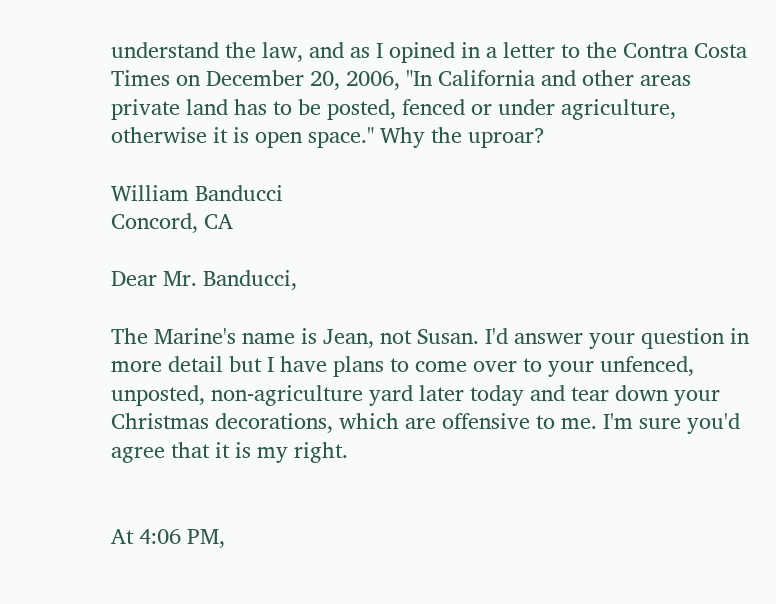understand the law, and as I opined in a letter to the Contra Costa Times on December 20, 2006, "In California and other areas private land has to be posted, fenced or under agriculture, otherwise it is open space." Why the uproar?

William Banducci
Concord, CA

Dear Mr. Banducci,

The Marine's name is Jean, not Susan. I'd answer your question in more detail but I have plans to come over to your unfenced, unposted, non-agriculture yard later today and tear down your Christmas decorations, which are offensive to me. I'm sure you'd agree that it is my right.


At 4:06 PM,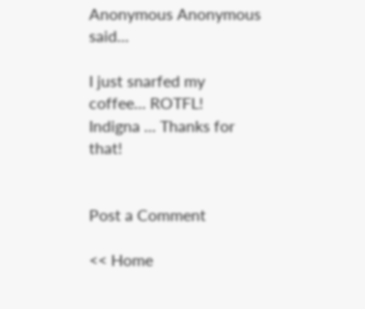Anonymous Anonymous said...

I just snarfed my coffee... ROTFL!
Indigna ... Thanks for that!


Post a Comment

<< Home